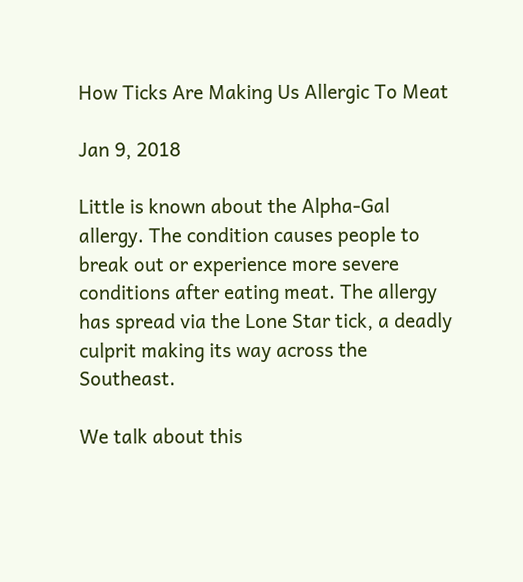How Ticks Are Making Us Allergic To Meat

Jan 9, 2018

Little is known about the Alpha-Gal allergy. The condition causes people to break out or experience more severe conditions after eating meat. The allergy has spread via the Lone Star tick, a deadly culprit making its way across the Southeast.

We talk about this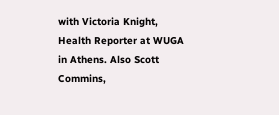with Victoria Knight, Health Reporter at WUGA in Athens. Also Scott Commins,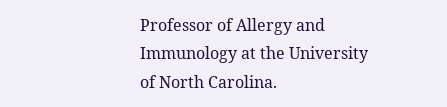Professor of Allergy and Immunology at the University of North Carolina.